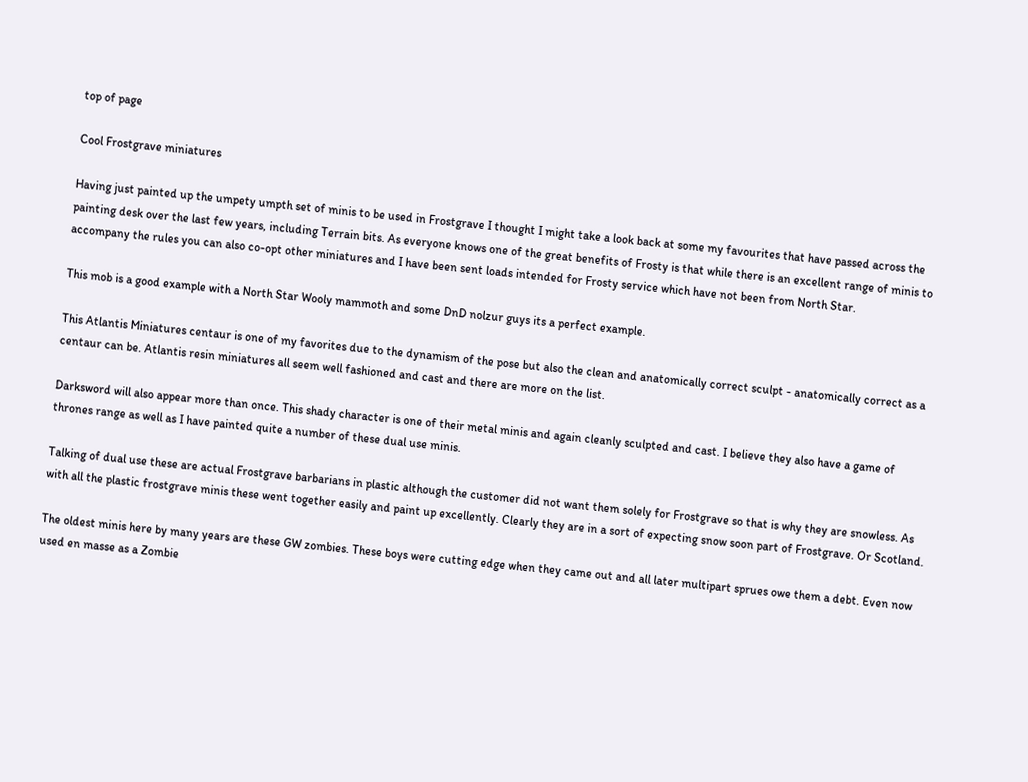top of page

Cool Frostgrave miniatures

Having just painted up the umpety umpth set of minis to be used in Frostgrave I thought I might take a look back at some my favourites that have passed across the painting desk over the last few years, including Terrain bits. As everyone knows one of the great benefits of Frosty is that while there is an excellent range of minis to accompany the rules you can also co-opt other miniatures and I have been sent loads intended for Frosty service which have not been from North Star.

This mob is a good example with a North Star Wooly mammoth and some DnD nolzur guys its a perfect example.

This Atlantis Miniatures centaur is one of my favorites due to the dynamism of the pose but also the clean and anatomically correct sculpt - anatomically correct as a centaur can be. Atlantis resin miniatures all seem well fashioned and cast and there are more on the list.

Darksword will also appear more than once. This shady character is one of their metal minis and again cleanly sculpted and cast. I believe they also have a game of thrones range as well as I have painted quite a number of these dual use minis.

Talking of dual use these are actual Frostgrave barbarians in plastic although the customer did not want them solely for Frostgrave so that is why they are snowless. As with all the plastic frostgrave minis these went together easily and paint up excellently. Clearly they are in a sort of expecting snow soon part of Frostgrave. Or Scotland.

The oldest minis here by many years are these GW zombies. These boys were cutting edge when they came out and all later multipart sprues owe them a debt. Even now used en masse as a Zombie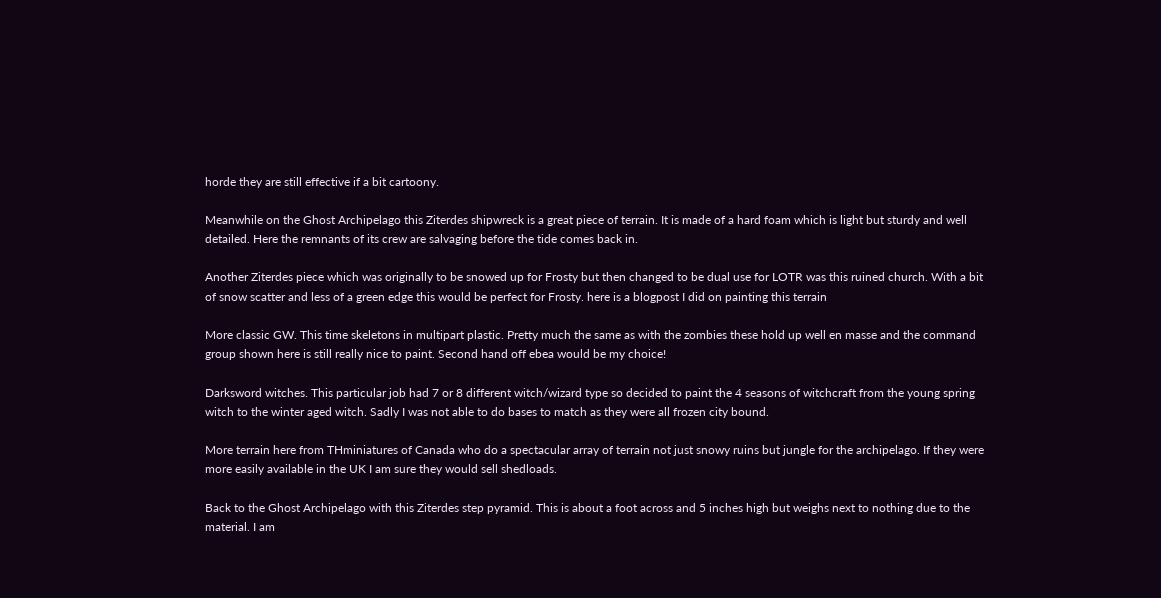horde they are still effective if a bit cartoony.

Meanwhile on the Ghost Archipelago this Ziterdes shipwreck is a great piece of terrain. It is made of a hard foam which is light but sturdy and well detailed. Here the remnants of its crew are salvaging before the tide comes back in.

Another Ziterdes piece which was originally to be snowed up for Frosty but then changed to be dual use for LOTR was this ruined church. With a bit of snow scatter and less of a green edge this would be perfect for Frosty. here is a blogpost I did on painting this terrain

More classic GW. This time skeletons in multipart plastic. Pretty much the same as with the zombies these hold up well en masse and the command group shown here is still really nice to paint. Second hand off ebea would be my choice!

Darksword witches. This particular job had 7 or 8 different witch/wizard type so decided to paint the 4 seasons of witchcraft from the young spring witch to the winter aged witch. Sadly I was not able to do bases to match as they were all frozen city bound.

More terrain here from THminiatures of Canada who do a spectacular array of terrain not just snowy ruins but jungle for the archipelago. If they were more easily available in the UK I am sure they would sell shedloads.

Back to the Ghost Archipelago with this Ziterdes step pyramid. This is about a foot across and 5 inches high but weighs next to nothing due to the material. I am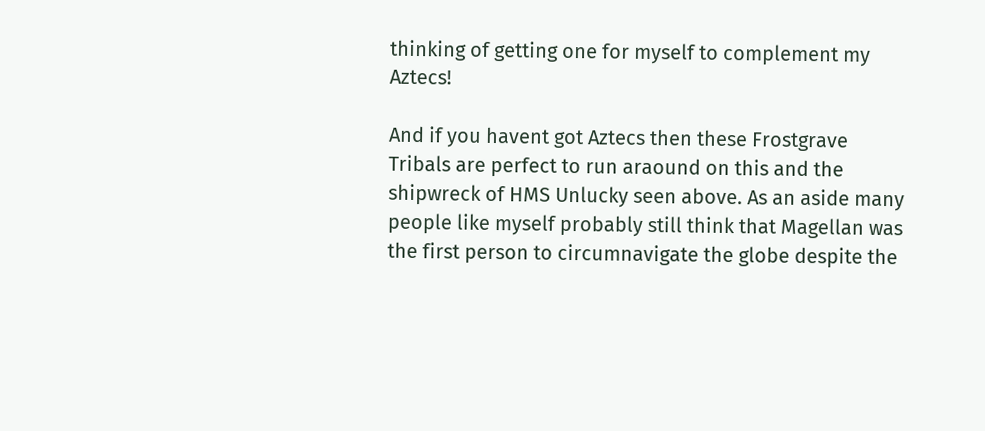thinking of getting one for myself to complement my Aztecs!

And if you havent got Aztecs then these Frostgrave Tribals are perfect to run araound on this and the shipwreck of HMS Unlucky seen above. As an aside many people like myself probably still think that Magellan was the first person to circumnavigate the globe despite the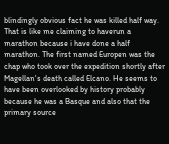blindingly obvious fact he was killed half way. That is like me claiming to haverun a marathon because i have done a half marathon. The first named Europen was the chap who took over the expedition shortly after Magellan's death called Elcano. He seems to have been overlooked by history probably because he was a Basque and also that the primary source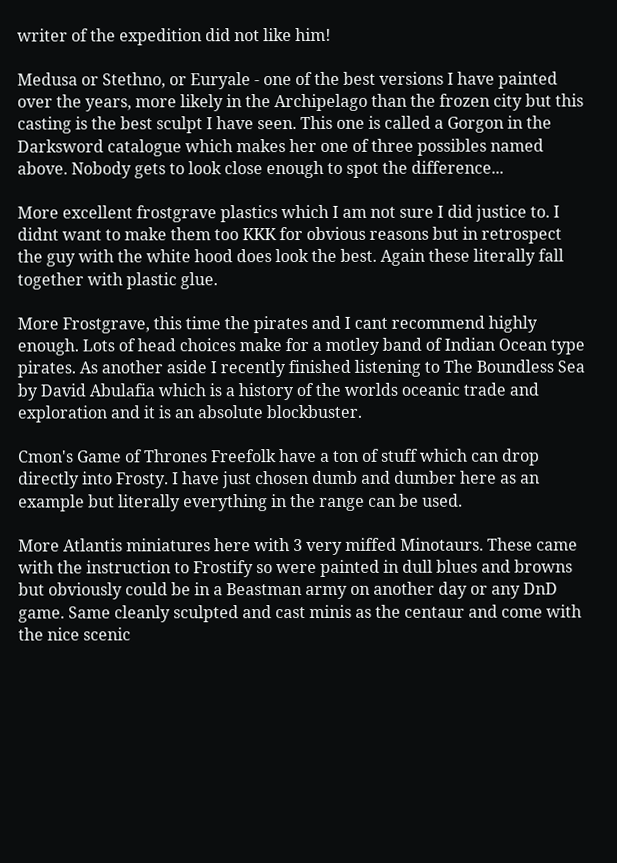writer of the expedition did not like him!

Medusa or Stethno, or Euryale - one of the best versions I have painted over the years, more likely in the Archipelago than the frozen city but this casting is the best sculpt I have seen. This one is called a Gorgon in the Darksword catalogue which makes her one of three possibles named above. Nobody gets to look close enough to spot the difference...

More excellent frostgrave plastics which I am not sure I did justice to. I didnt want to make them too KKK for obvious reasons but in retrospect the guy with the white hood does look the best. Again these literally fall together with plastic glue.

More Frostgrave, this time the pirates and I cant recommend highly enough. Lots of head choices make for a motley band of Indian Ocean type pirates. As another aside I recently finished listening to The Boundless Sea by David Abulafia which is a history of the worlds oceanic trade and exploration and it is an absolute blockbuster.

Cmon's Game of Thrones Freefolk have a ton of stuff which can drop directly into Frosty. I have just chosen dumb and dumber here as an example but literally everything in the range can be used.

More Atlantis miniatures here with 3 very miffed Minotaurs. These came with the instruction to Frostify so were painted in dull blues and browns but obviously could be in a Beastman army on another day or any DnD game. Same cleanly sculpted and cast minis as the centaur and come with the nice scenic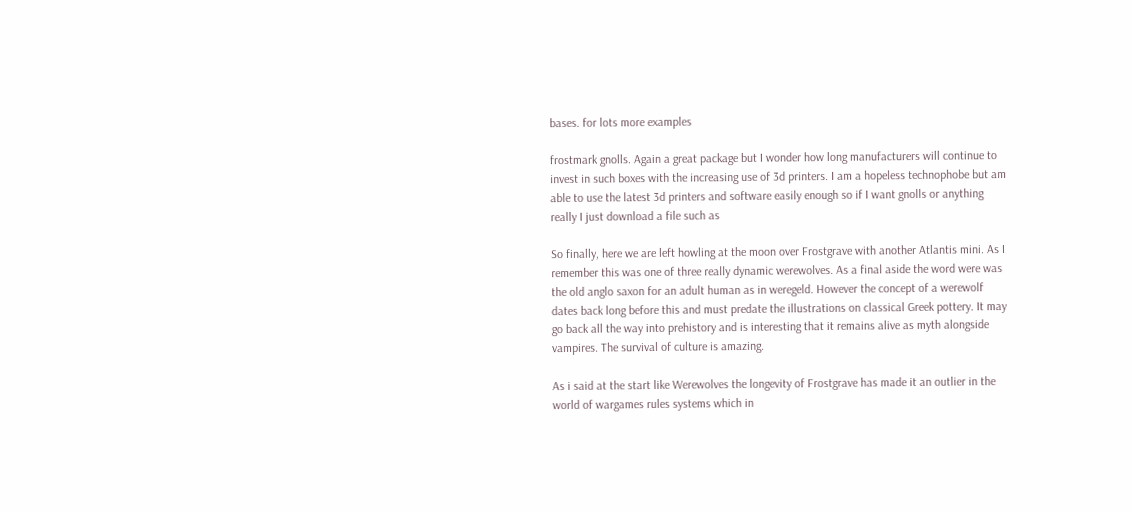bases. for lots more examples

frostmark gnolls. Again a great package but I wonder how long manufacturers will continue to invest in such boxes with the increasing use of 3d printers. I am a hopeless technophobe but am able to use the latest 3d printers and software easily enough so if I want gnolls or anything really I just download a file such as

So finally, here we are left howling at the moon over Frostgrave with another Atlantis mini. As I remember this was one of three really dynamic werewolves. As a final aside the word were was the old anglo saxon for an adult human as in weregeld. However the concept of a werewolf dates back long before this and must predate the illustrations on classical Greek pottery. It may go back all the way into prehistory and is interesting that it remains alive as myth alongside vampires. The survival of culture is amazing.

As i said at the start like Werewolves the longevity of Frostgrave has made it an outlier in the world of wargames rules systems which in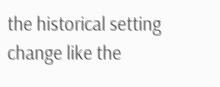the historical setting change like the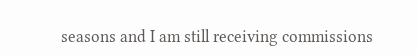seasons and I am still receiving commissions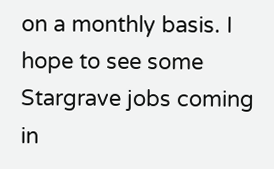on a monthly basis. I hope to see some Stargrave jobs coming in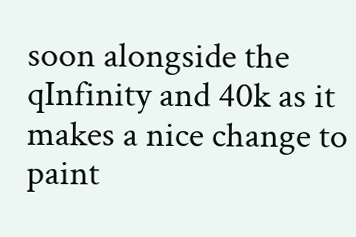soon alongside the qInfinity and 40k as it makes a nice change to paint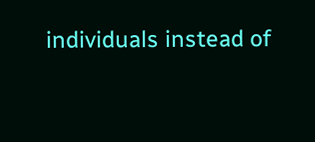individuals instead of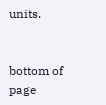units.


bottom of page